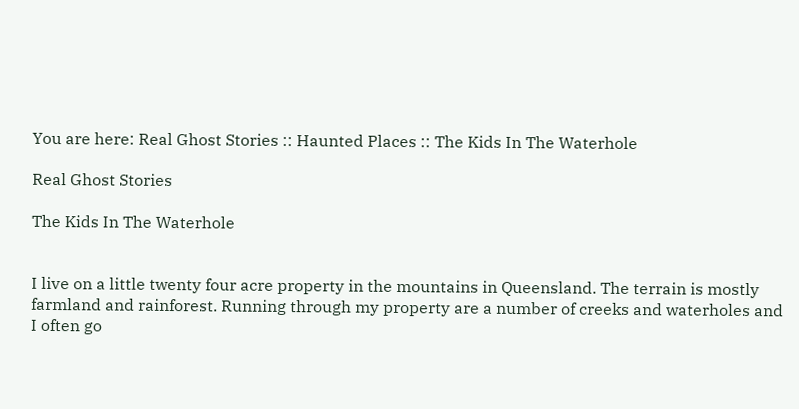You are here: Real Ghost Stories :: Haunted Places :: The Kids In The Waterhole

Real Ghost Stories

The Kids In The Waterhole


I live on a little twenty four acre property in the mountains in Queensland. The terrain is mostly farmland and rainforest. Running through my property are a number of creeks and waterholes and I often go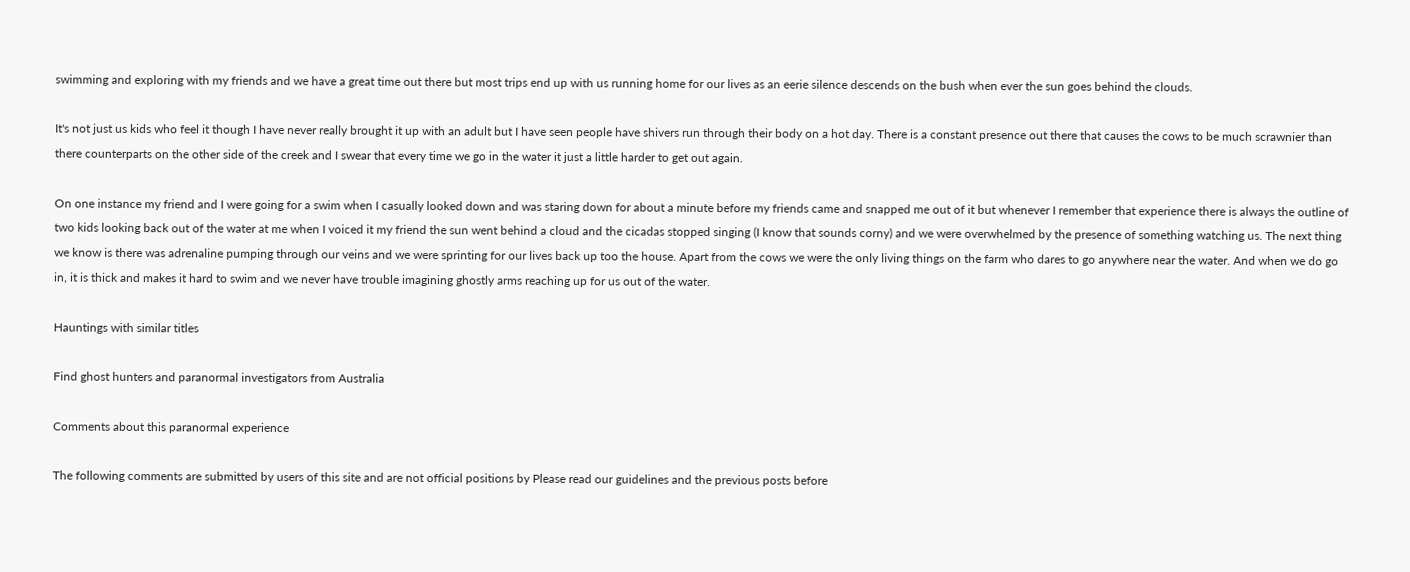swimming and exploring with my friends and we have a great time out there but most trips end up with us running home for our lives as an eerie silence descends on the bush when ever the sun goes behind the clouds.

It's not just us kids who feel it though I have never really brought it up with an adult but I have seen people have shivers run through their body on a hot day. There is a constant presence out there that causes the cows to be much scrawnier than there counterparts on the other side of the creek and I swear that every time we go in the water it just a little harder to get out again.

On one instance my friend and I were going for a swim when I casually looked down and was staring down for about a minute before my friends came and snapped me out of it but whenever I remember that experience there is always the outline of two kids looking back out of the water at me when I voiced it my friend the sun went behind a cloud and the cicadas stopped singing (I know that sounds corny) and we were overwhelmed by the presence of something watching us. The next thing we know is there was adrenaline pumping through our veins and we were sprinting for our lives back up too the house. Apart from the cows we were the only living things on the farm who dares to go anywhere near the water. And when we do go in, it is thick and makes it hard to swim and we never have trouble imagining ghostly arms reaching up for us out of the water.

Hauntings with similar titles

Find ghost hunters and paranormal investigators from Australia

Comments about this paranormal experience

The following comments are submitted by users of this site and are not official positions by Please read our guidelines and the previous posts before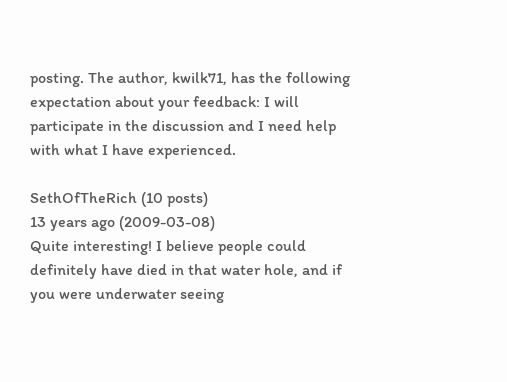posting. The author, kwilk71, has the following expectation about your feedback: I will participate in the discussion and I need help with what I have experienced.

SethOfTheRich (10 posts)
13 years ago (2009-03-08)
Quite interesting! I believe people could definitely have died in that water hole, and if you were underwater seeing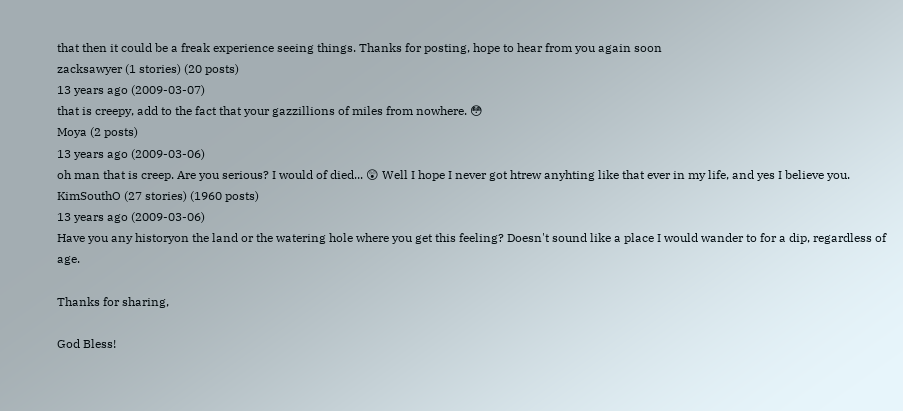that then it could be a freak experience seeing things. Thanks for posting, hope to hear from you again soon
zacksawyer (1 stories) (20 posts)
13 years ago (2009-03-07)
that is creepy, add to the fact that your gazzillions of miles from nowhere. 😳
Moya (2 posts)
13 years ago (2009-03-06)
oh man that is creep. Are you serious? I would of died... 😲 Well I hope I never got htrew anyhting like that ever in my life, and yes I believe you.
KimSouthO (27 stories) (1960 posts)
13 years ago (2009-03-06)
Have you any historyon the land or the watering hole where you get this feeling? Doesn't sound like a place I would wander to for a dip, regardless of age.

Thanks for sharing,

God Bless!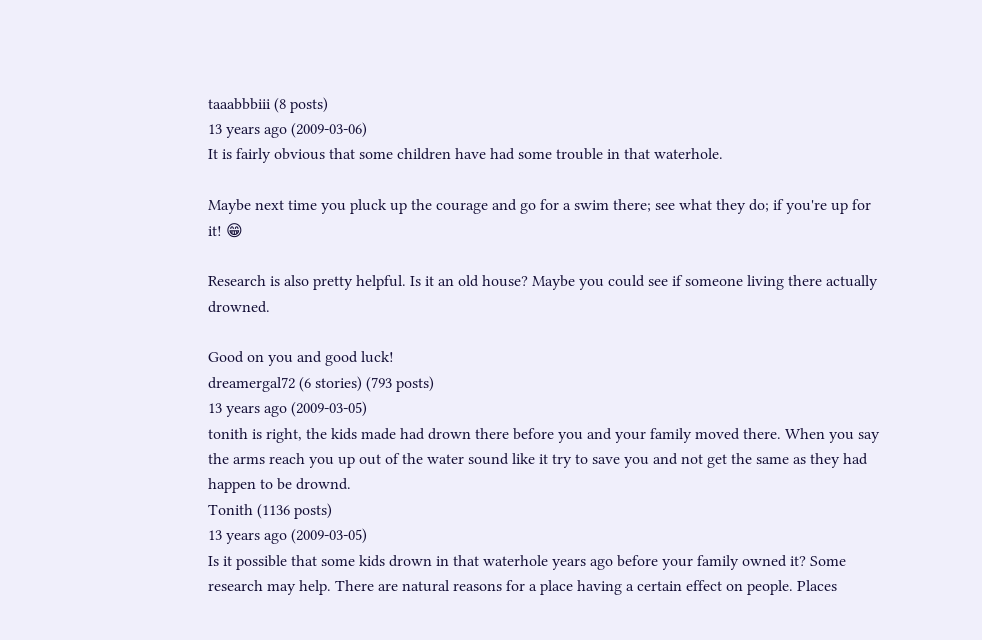taaabbbiii (8 posts)
13 years ago (2009-03-06)
It is fairly obvious that some children have had some trouble in that waterhole.

Maybe next time you pluck up the courage and go for a swim there; see what they do; if you're up for it! 😁

Research is also pretty helpful. Is it an old house? Maybe you could see if someone living there actually drowned.

Good on you and good luck!
dreamergal72 (6 stories) (793 posts)
13 years ago (2009-03-05)
tonith is right, the kids made had drown there before you and your family moved there. When you say the arms reach you up out of the water sound like it try to save you and not get the same as they had happen to be drownd.
Tonith (1136 posts)
13 years ago (2009-03-05)
Is it possible that some kids drown in that waterhole years ago before your family owned it? Some research may help. There are natural reasons for a place having a certain effect on people. Places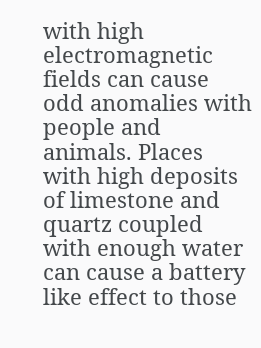with high electromagnetic fields can cause odd anomalies with people and animals. Places with high deposits of limestone and quartz coupled with enough water can cause a battery like effect to those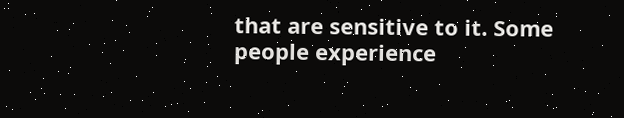that are sensitive to it. Some people experience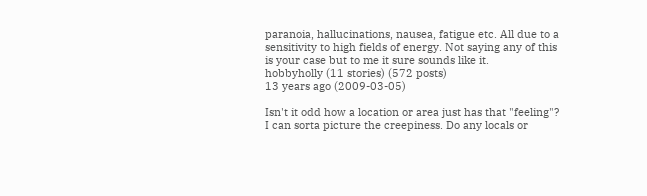paranoia, hallucinations, nausea, fatigue etc. All due to a sensitivity to high fields of energy. Not saying any of this is your case but to me it sure sounds like it.
hobbyholly (11 stories) (572 posts)
13 years ago (2009-03-05)

Isn't it odd how a location or area just has that "feeling"? I can sorta picture the creepiness. Do any locals or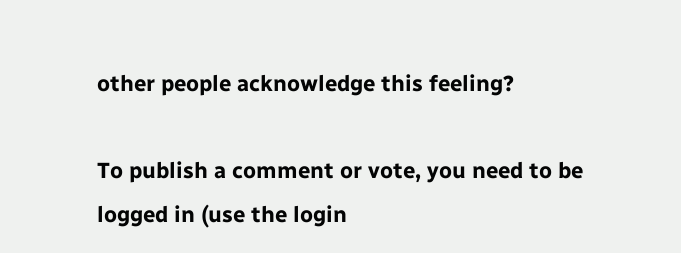other people acknowledge this feeling?

To publish a comment or vote, you need to be logged in (use the login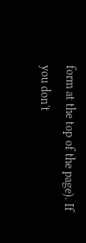form at the top of the page). If you don't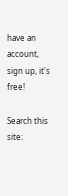have an account, sign up, it's free!

Search this site: